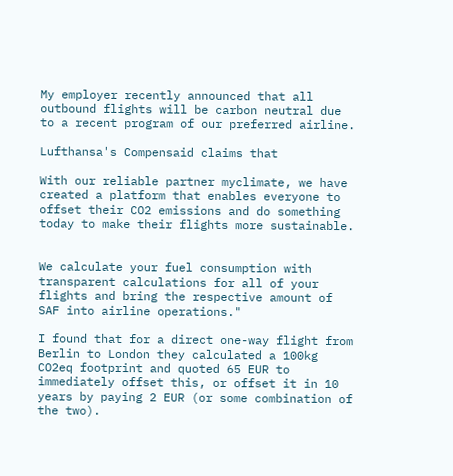My employer recently announced that all outbound flights will be carbon neutral due to a recent program of our preferred airline.

Lufthansa's Compensaid claims that

With our reliable partner myclimate, we have created a platform that enables everyone to offset their CO2 emissions and do something today to make their flights more sustainable.


We calculate your fuel consumption with transparent calculations for all of your flights and bring the respective amount of SAF into airline operations."

I found that for a direct one-way flight from Berlin to London they calculated a 100kg CO2eq footprint and quoted 65 EUR to immediately offset this, or offset it in 10 years by paying 2 EUR (or some combination of the two).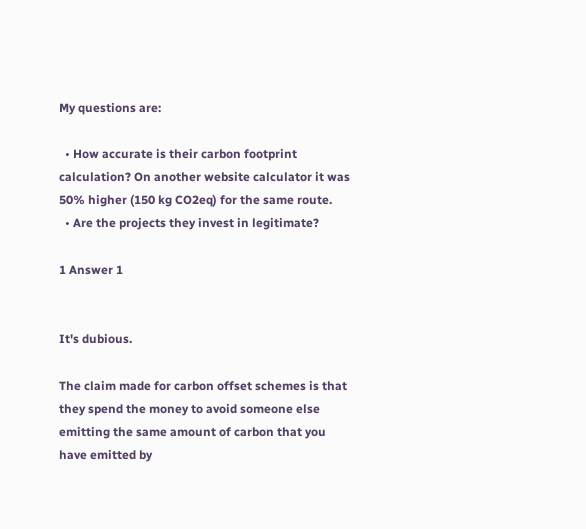My questions are:

  • How accurate is their carbon footprint calculation? On another website calculator it was 50% higher (150 kg CO2eq) for the same route.
  • Are the projects they invest in legitimate?

1 Answer 1


It's dubious.

The claim made for carbon offset schemes is that they spend the money to avoid someone else emitting the same amount of carbon that you have emitted by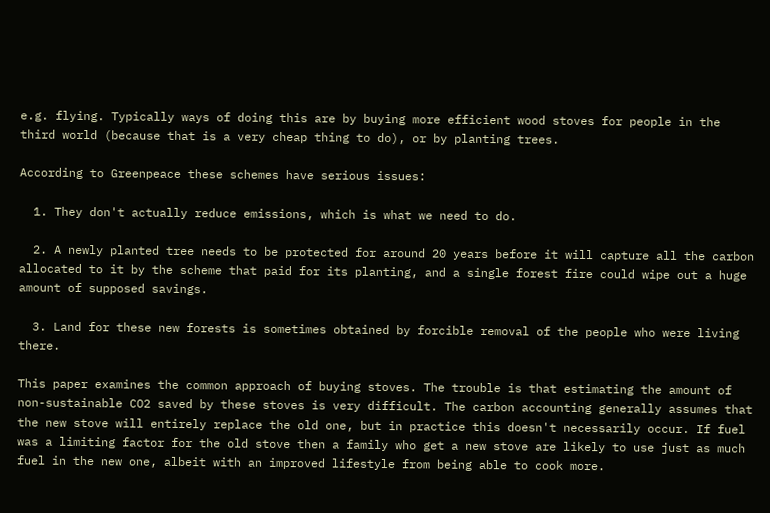e.g. flying. Typically ways of doing this are by buying more efficient wood stoves for people in the third world (because that is a very cheap thing to do), or by planting trees.

According to Greenpeace these schemes have serious issues:

  1. They don't actually reduce emissions, which is what we need to do.

  2. A newly planted tree needs to be protected for around 20 years before it will capture all the carbon allocated to it by the scheme that paid for its planting, and a single forest fire could wipe out a huge amount of supposed savings.

  3. Land for these new forests is sometimes obtained by forcible removal of the people who were living there.

This paper examines the common approach of buying stoves. The trouble is that estimating the amount of non-sustainable CO2 saved by these stoves is very difficult. The carbon accounting generally assumes that the new stove will entirely replace the old one, but in practice this doesn't necessarily occur. If fuel was a limiting factor for the old stove then a family who get a new stove are likely to use just as much fuel in the new one, albeit with an improved lifestyle from being able to cook more.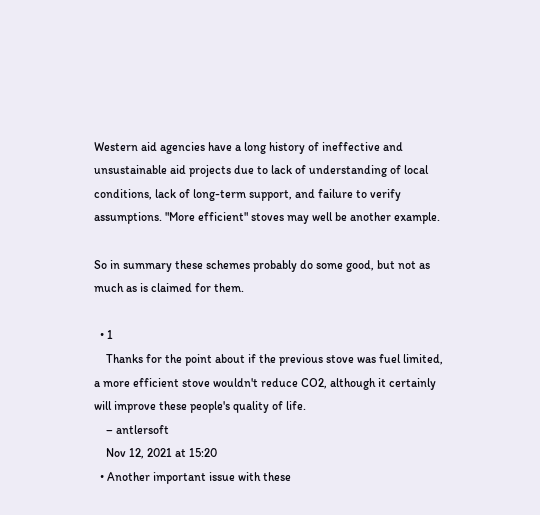Western aid agencies have a long history of ineffective and unsustainable aid projects due to lack of understanding of local conditions, lack of long-term support, and failure to verify assumptions. "More efficient" stoves may well be another example.

So in summary these schemes probably do some good, but not as much as is claimed for them.

  • 1
    Thanks for the point about if the previous stove was fuel limited, a more efficient stove wouldn't reduce CO2, although it certainly will improve these people's quality of life.
    – antlersoft
    Nov 12, 2021 at 15:20
  • Another important issue with these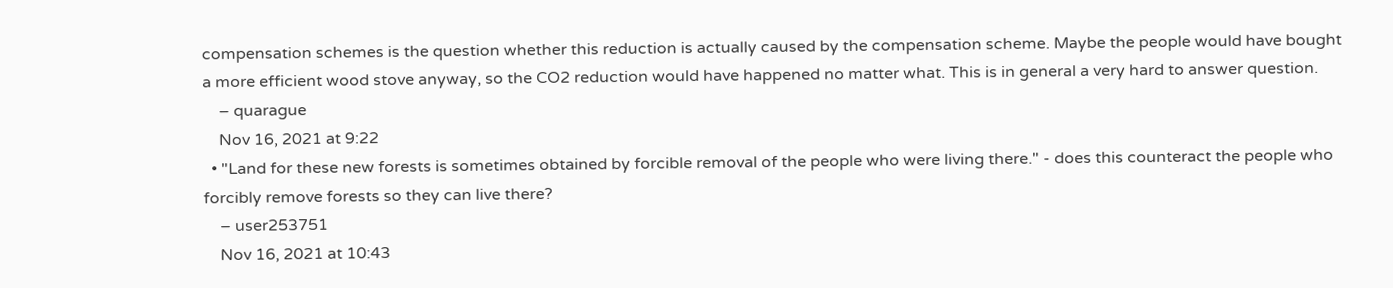compensation schemes is the question whether this reduction is actually caused by the compensation scheme. Maybe the people would have bought a more efficient wood stove anyway, so the CO2 reduction would have happened no matter what. This is in general a very hard to answer question.
    – quarague
    Nov 16, 2021 at 9:22
  • "Land for these new forests is sometimes obtained by forcible removal of the people who were living there." - does this counteract the people who forcibly remove forests so they can live there?
    – user253751
    Nov 16, 2021 at 10:43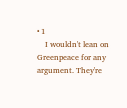• 1
    I wouldn't lean on Greenpeace for any argument. They're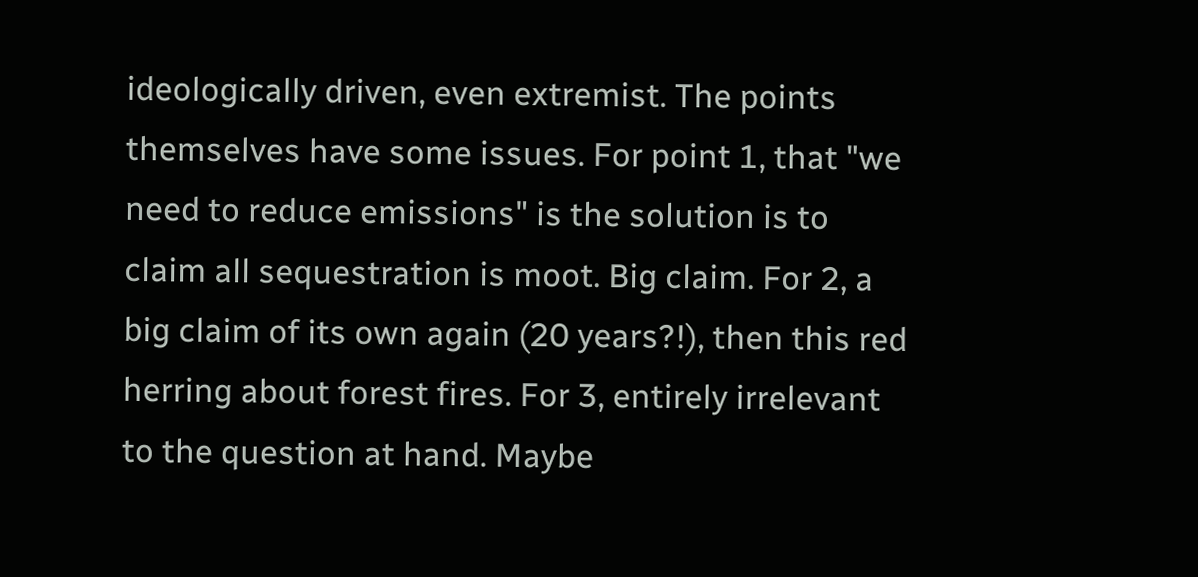ideologically driven, even extremist. The points themselves have some issues. For point 1, that "we need to reduce emissions" is the solution is to claim all sequestration is moot. Big claim. For 2, a big claim of its own again (20 years?!), then this red herring about forest fires. For 3, entirely irrelevant to the question at hand. Maybe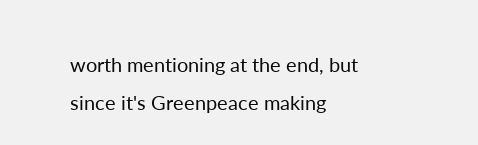worth mentioning at the end, but since it's Greenpeace making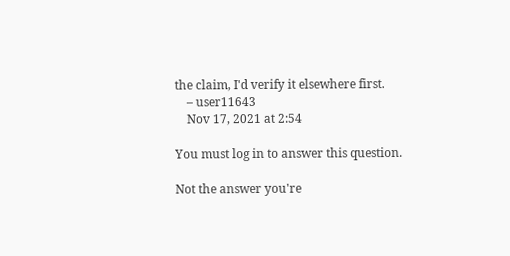the claim, I'd verify it elsewhere first.
    – user11643
    Nov 17, 2021 at 2:54

You must log in to answer this question.

Not the answer you're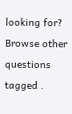looking for? Browse other questions tagged .